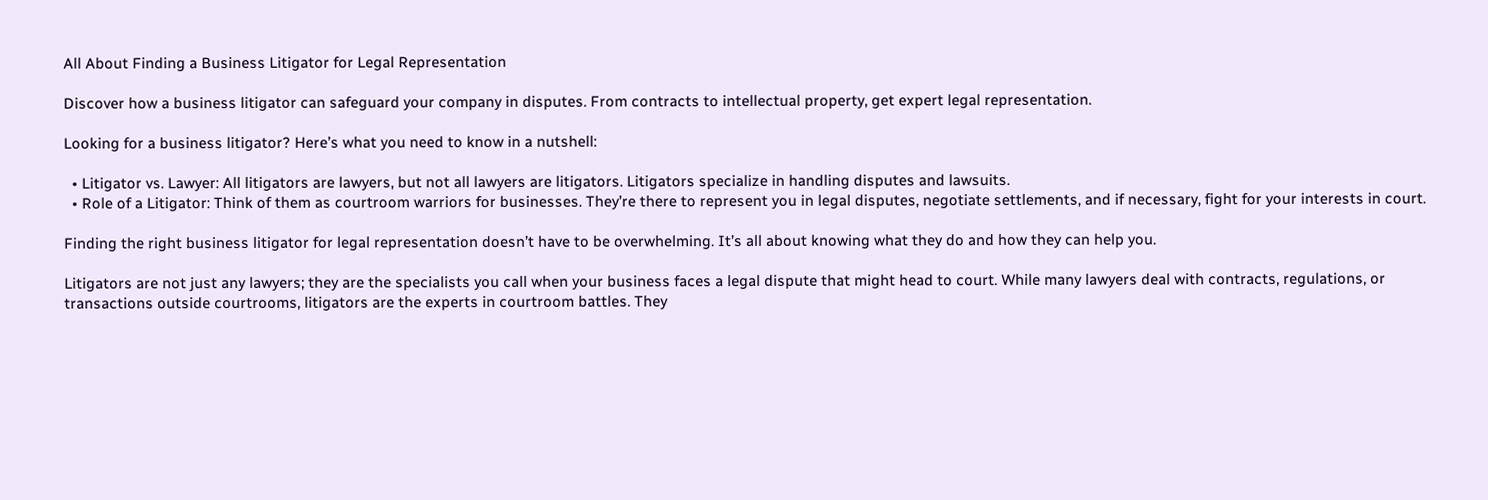All About Finding a Business Litigator for Legal Representation

Discover how a business litigator can safeguard your company in disputes. From contracts to intellectual property, get expert legal representation.

Looking for a business litigator? Here’s what you need to know in a nutshell:

  • Litigator vs. Lawyer: All litigators are lawyers, but not all lawyers are litigators. Litigators specialize in handling disputes and lawsuits.
  • Role of a Litigator: Think of them as courtroom warriors for businesses. They’re there to represent you in legal disputes, negotiate settlements, and if necessary, fight for your interests in court.

Finding the right business litigator for legal representation doesn’t have to be overwhelming. It’s all about knowing what they do and how they can help you.

Litigators are not just any lawyers; they are the specialists you call when your business faces a legal dispute that might head to court. While many lawyers deal with contracts, regulations, or transactions outside courtrooms, litigators are the experts in courtroom battles. They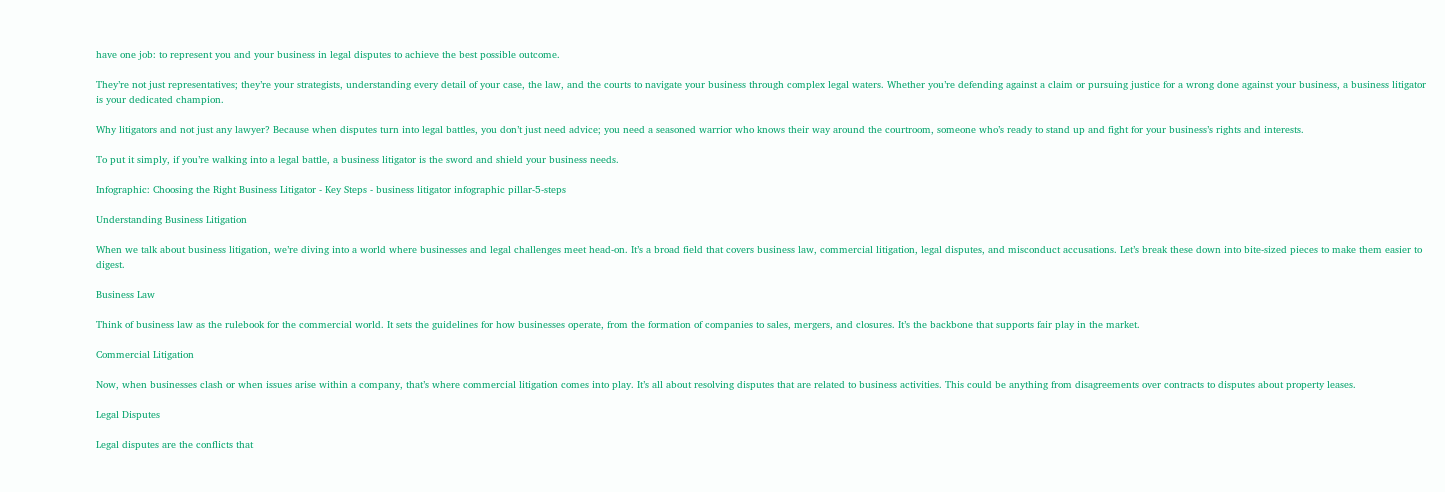have one job: to represent you and your business in legal disputes to achieve the best possible outcome.

They’re not just representatives; they’re your strategists, understanding every detail of your case, the law, and the courts to navigate your business through complex legal waters. Whether you’re defending against a claim or pursuing justice for a wrong done against your business, a business litigator is your dedicated champion.

Why litigators and not just any lawyer? Because when disputes turn into legal battles, you don’t just need advice; you need a seasoned warrior who knows their way around the courtroom, someone who’s ready to stand up and fight for your business’s rights and interests.

To put it simply, if you’re walking into a legal battle, a business litigator is the sword and shield your business needs.

Infographic: Choosing the Right Business Litigator - Key Steps - business litigator infographic pillar-5-steps

Understanding Business Litigation

When we talk about business litigation, we’re diving into a world where businesses and legal challenges meet head-on. It’s a broad field that covers business law, commercial litigation, legal disputes, and misconduct accusations. Let’s break these down into bite-sized pieces to make them easier to digest.

Business Law

Think of business law as the rulebook for the commercial world. It sets the guidelines for how businesses operate, from the formation of companies to sales, mergers, and closures. It’s the backbone that supports fair play in the market.

Commercial Litigation

Now, when businesses clash or when issues arise within a company, that’s where commercial litigation comes into play. It’s all about resolving disputes that are related to business activities. This could be anything from disagreements over contracts to disputes about property leases.

Legal Disputes

Legal disputes are the conflicts that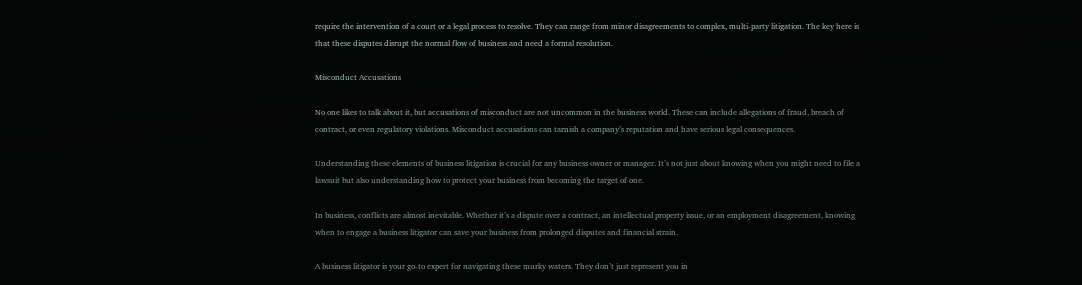require the intervention of a court or a legal process to resolve. They can range from minor disagreements to complex, multi-party litigation. The key here is that these disputes disrupt the normal flow of business and need a formal resolution.

Misconduct Accusations

No one likes to talk about it, but accusations of misconduct are not uncommon in the business world. These can include allegations of fraud, breach of contract, or even regulatory violations. Misconduct accusations can tarnish a company’s reputation and have serious legal consequences.

Understanding these elements of business litigation is crucial for any business owner or manager. It’s not just about knowing when you might need to file a lawsuit but also understanding how to protect your business from becoming the target of one.

In business, conflicts are almost inevitable. Whether it’s a dispute over a contract, an intellectual property issue, or an employment disagreement, knowing when to engage a business litigator can save your business from prolonged disputes and financial strain.

A business litigator is your go-to expert for navigating these murky waters. They don’t just represent you in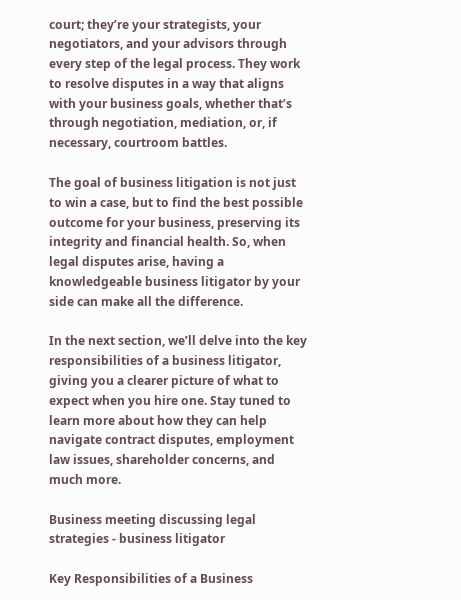court; they’re your strategists, your negotiators, and your advisors through every step of the legal process. They work to resolve disputes in a way that aligns with your business goals, whether that’s through negotiation, mediation, or, if necessary, courtroom battles.

The goal of business litigation is not just to win a case, but to find the best possible outcome for your business, preserving its integrity and financial health. So, when legal disputes arise, having a knowledgeable business litigator by your side can make all the difference.

In the next section, we’ll delve into the key responsibilities of a business litigator, giving you a clearer picture of what to expect when you hire one. Stay tuned to learn more about how they can help navigate contract disputes, employment law issues, shareholder concerns, and much more.

Business meeting discussing legal strategies - business litigator

Key Responsibilities of a Business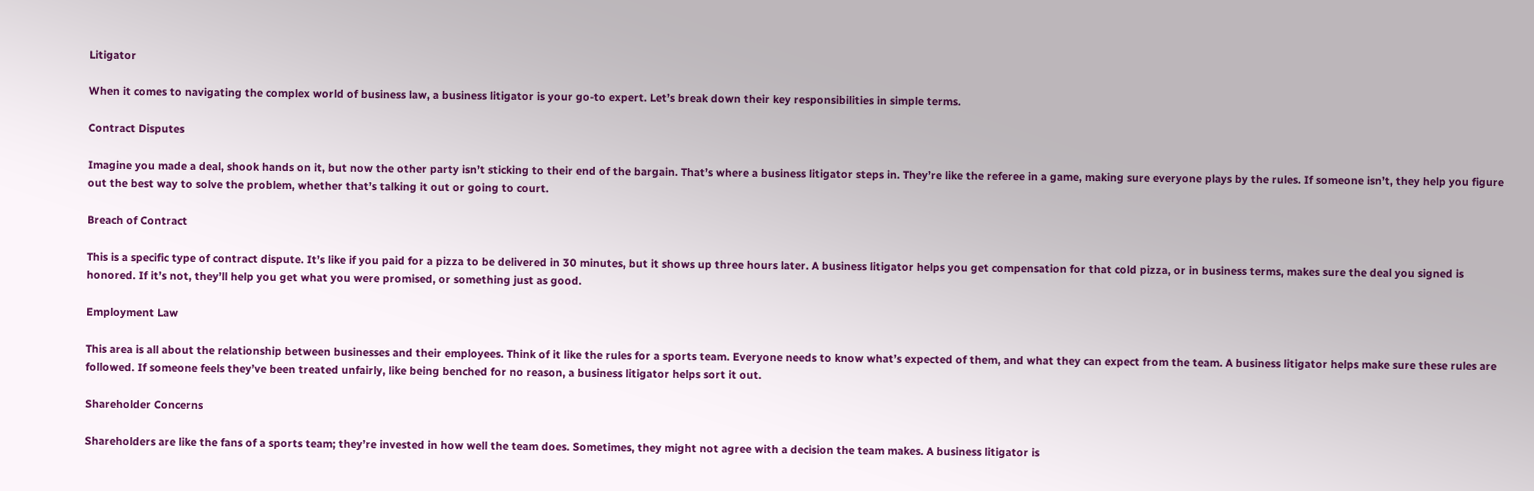Litigator

When it comes to navigating the complex world of business law, a business litigator is your go-to expert. Let’s break down their key responsibilities in simple terms.

Contract Disputes

Imagine you made a deal, shook hands on it, but now the other party isn’t sticking to their end of the bargain. That’s where a business litigator steps in. They’re like the referee in a game, making sure everyone plays by the rules. If someone isn’t, they help you figure out the best way to solve the problem, whether that’s talking it out or going to court.

Breach of Contract

This is a specific type of contract dispute. It’s like if you paid for a pizza to be delivered in 30 minutes, but it shows up three hours later. A business litigator helps you get compensation for that cold pizza, or in business terms, makes sure the deal you signed is honored. If it’s not, they’ll help you get what you were promised, or something just as good.

Employment Law

This area is all about the relationship between businesses and their employees. Think of it like the rules for a sports team. Everyone needs to know what’s expected of them, and what they can expect from the team. A business litigator helps make sure these rules are followed. If someone feels they’ve been treated unfairly, like being benched for no reason, a business litigator helps sort it out.

Shareholder Concerns

Shareholders are like the fans of a sports team; they’re invested in how well the team does. Sometimes, they might not agree with a decision the team makes. A business litigator is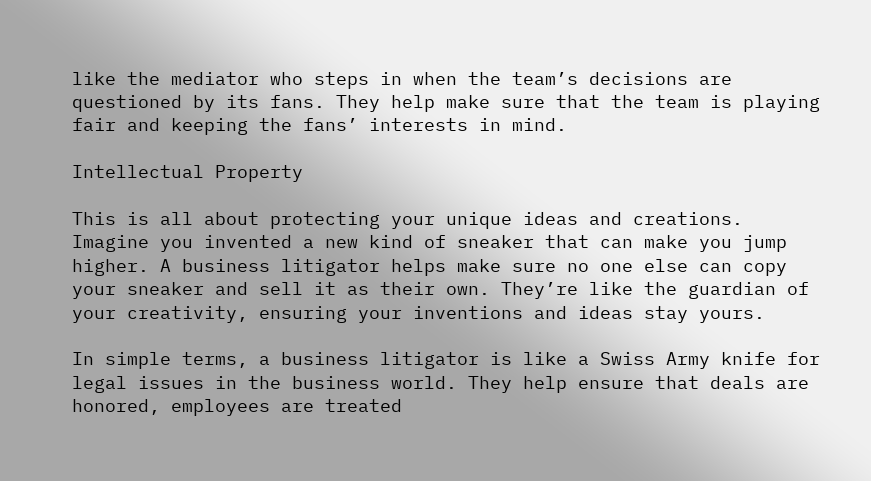like the mediator who steps in when the team’s decisions are questioned by its fans. They help make sure that the team is playing fair and keeping the fans’ interests in mind.

Intellectual Property

This is all about protecting your unique ideas and creations. Imagine you invented a new kind of sneaker that can make you jump higher. A business litigator helps make sure no one else can copy your sneaker and sell it as their own. They’re like the guardian of your creativity, ensuring your inventions and ideas stay yours.

In simple terms, a business litigator is like a Swiss Army knife for legal issues in the business world. They help ensure that deals are honored, employees are treated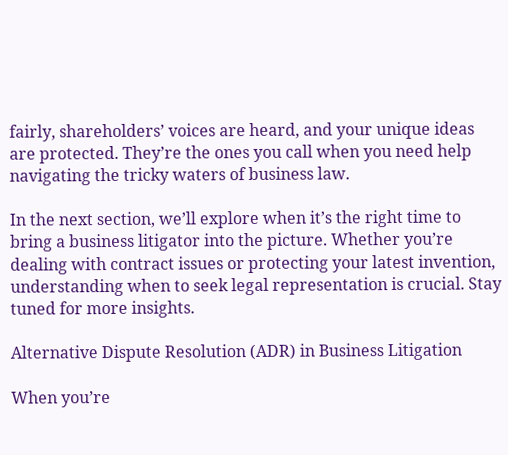fairly, shareholders’ voices are heard, and your unique ideas are protected. They’re the ones you call when you need help navigating the tricky waters of business law.

In the next section, we’ll explore when it’s the right time to bring a business litigator into the picture. Whether you’re dealing with contract issues or protecting your latest invention, understanding when to seek legal representation is crucial. Stay tuned for more insights.

Alternative Dispute Resolution (ADR) in Business Litigation

When you’re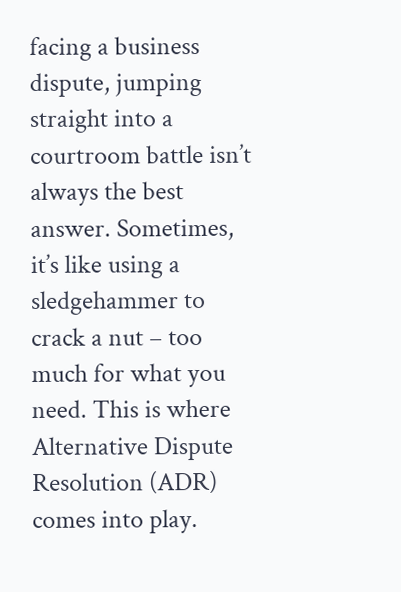facing a business dispute, jumping straight into a courtroom battle isn’t always the best answer. Sometimes, it’s like using a sledgehammer to crack a nut – too much for what you need. This is where Alternative Dispute Resolution (ADR) comes into play.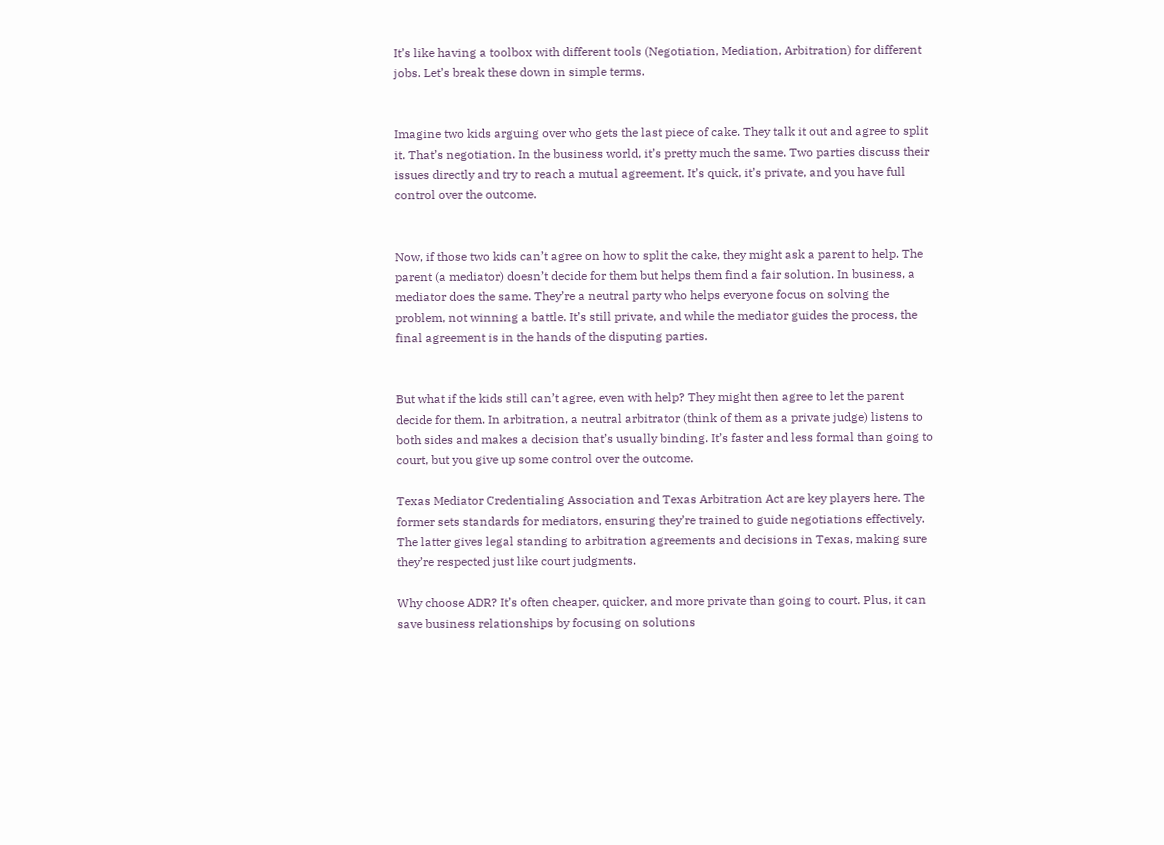It’s like having a toolbox with different tools (Negotiation, Mediation, Arbitration) for different jobs. Let’s break these down in simple terms.


Imagine two kids arguing over who gets the last piece of cake. They talk it out and agree to split it. That’s negotiation. In the business world, it’s pretty much the same. Two parties discuss their issues directly and try to reach a mutual agreement. It’s quick, it’s private, and you have full control over the outcome.


Now, if those two kids can’t agree on how to split the cake, they might ask a parent to help. The parent (a mediator) doesn’t decide for them but helps them find a fair solution. In business, a mediator does the same. They’re a neutral party who helps everyone focus on solving the problem, not winning a battle. It’s still private, and while the mediator guides the process, the final agreement is in the hands of the disputing parties.


But what if the kids still can’t agree, even with help? They might then agree to let the parent decide for them. In arbitration, a neutral arbitrator (think of them as a private judge) listens to both sides and makes a decision that’s usually binding. It’s faster and less formal than going to court, but you give up some control over the outcome.

Texas Mediator Credentialing Association and Texas Arbitration Act are key players here. The former sets standards for mediators, ensuring they’re trained to guide negotiations effectively. The latter gives legal standing to arbitration agreements and decisions in Texas, making sure they’re respected just like court judgments.

Why choose ADR? It’s often cheaper, quicker, and more private than going to court. Plus, it can save business relationships by focusing on solutions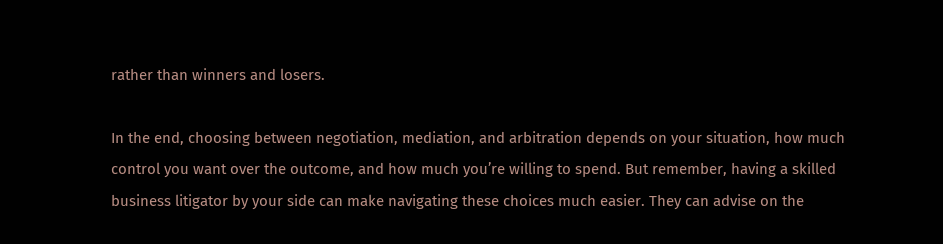rather than winners and losers.

In the end, choosing between negotiation, mediation, and arbitration depends on your situation, how much control you want over the outcome, and how much you’re willing to spend. But remember, having a skilled business litigator by your side can make navigating these choices much easier. They can advise on the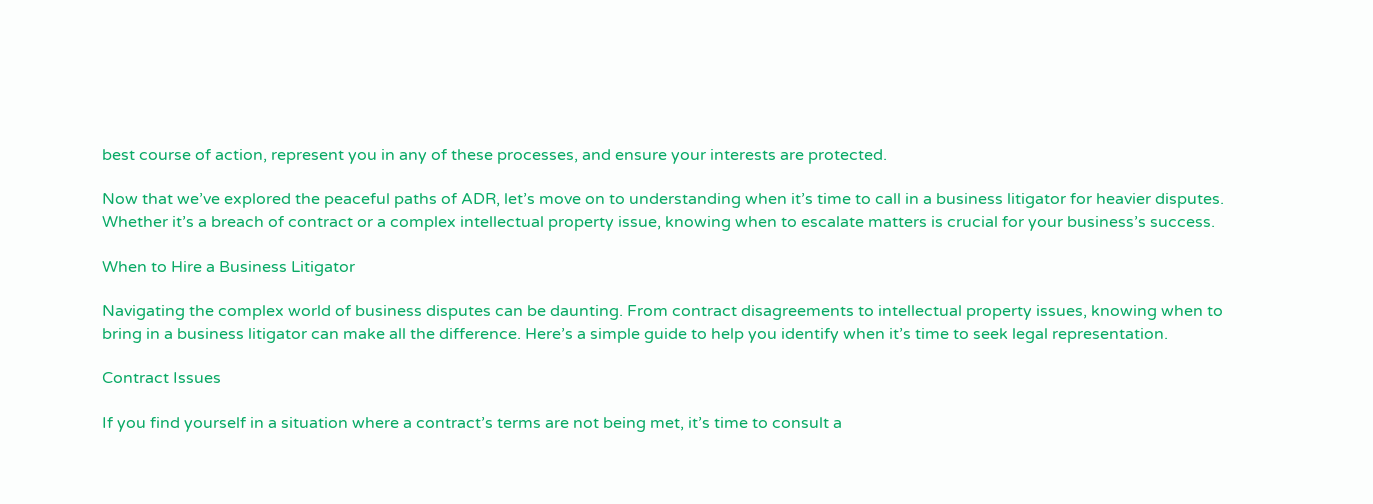best course of action, represent you in any of these processes, and ensure your interests are protected.

Now that we’ve explored the peaceful paths of ADR, let’s move on to understanding when it’s time to call in a business litigator for heavier disputes. Whether it’s a breach of contract or a complex intellectual property issue, knowing when to escalate matters is crucial for your business’s success.

When to Hire a Business Litigator

Navigating the complex world of business disputes can be daunting. From contract disagreements to intellectual property issues, knowing when to bring in a business litigator can make all the difference. Here’s a simple guide to help you identify when it’s time to seek legal representation.

Contract Issues

If you find yourself in a situation where a contract’s terms are not being met, it’s time to consult a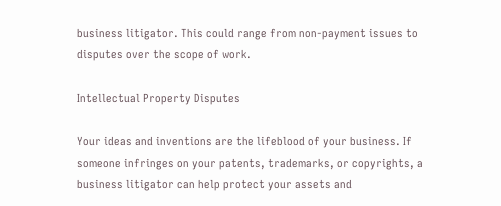business litigator. This could range from non-payment issues to disputes over the scope of work.

Intellectual Property Disputes

Your ideas and inventions are the lifeblood of your business. If someone infringes on your patents, trademarks, or copyrights, a business litigator can help protect your assets and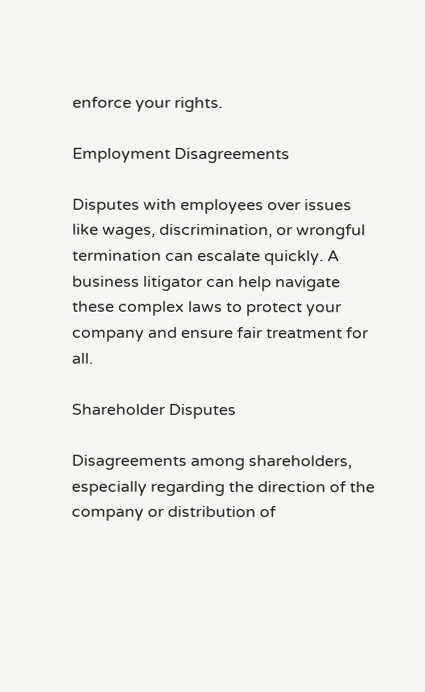enforce your rights.

Employment Disagreements

Disputes with employees over issues like wages, discrimination, or wrongful termination can escalate quickly. A business litigator can help navigate these complex laws to protect your company and ensure fair treatment for all.

Shareholder Disputes

Disagreements among shareholders, especially regarding the direction of the company or distribution of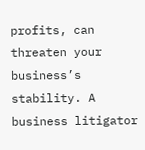profits, can threaten your business’s stability. A business litigator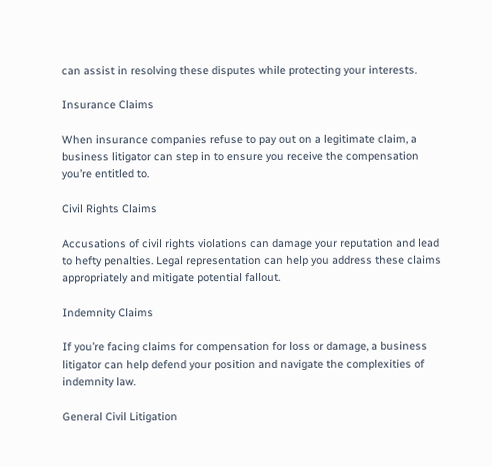can assist in resolving these disputes while protecting your interests.

Insurance Claims

When insurance companies refuse to pay out on a legitimate claim, a business litigator can step in to ensure you receive the compensation you’re entitled to.

Civil Rights Claims

Accusations of civil rights violations can damage your reputation and lead to hefty penalties. Legal representation can help you address these claims appropriately and mitigate potential fallout.

Indemnity Claims

If you’re facing claims for compensation for loss or damage, a business litigator can help defend your position and navigate the complexities of indemnity law.

General Civil Litigation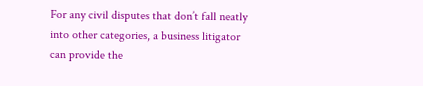For any civil disputes that don’t fall neatly into other categories, a business litigator can provide the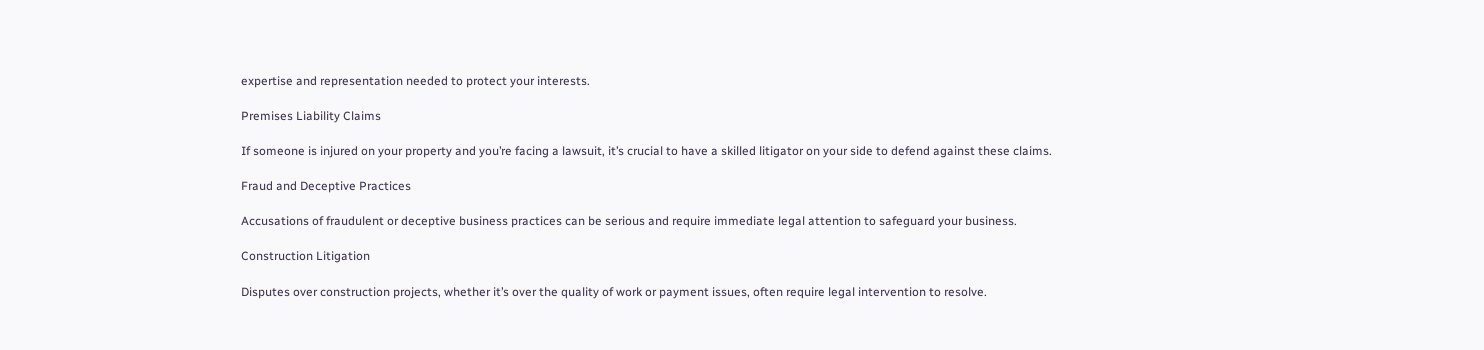expertise and representation needed to protect your interests.

Premises Liability Claims

If someone is injured on your property and you’re facing a lawsuit, it’s crucial to have a skilled litigator on your side to defend against these claims.

Fraud and Deceptive Practices

Accusations of fraudulent or deceptive business practices can be serious and require immediate legal attention to safeguard your business.

Construction Litigation

Disputes over construction projects, whether it’s over the quality of work or payment issues, often require legal intervention to resolve.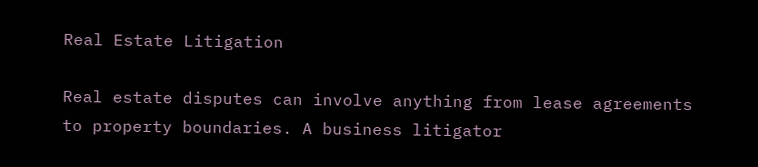Real Estate Litigation

Real estate disputes can involve anything from lease agreements to property boundaries. A business litigator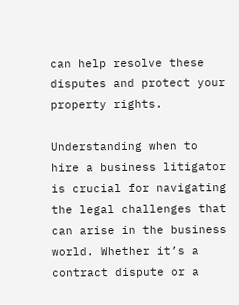can help resolve these disputes and protect your property rights.

Understanding when to hire a business litigator is crucial for navigating the legal challenges that can arise in the business world. Whether it’s a contract dispute or a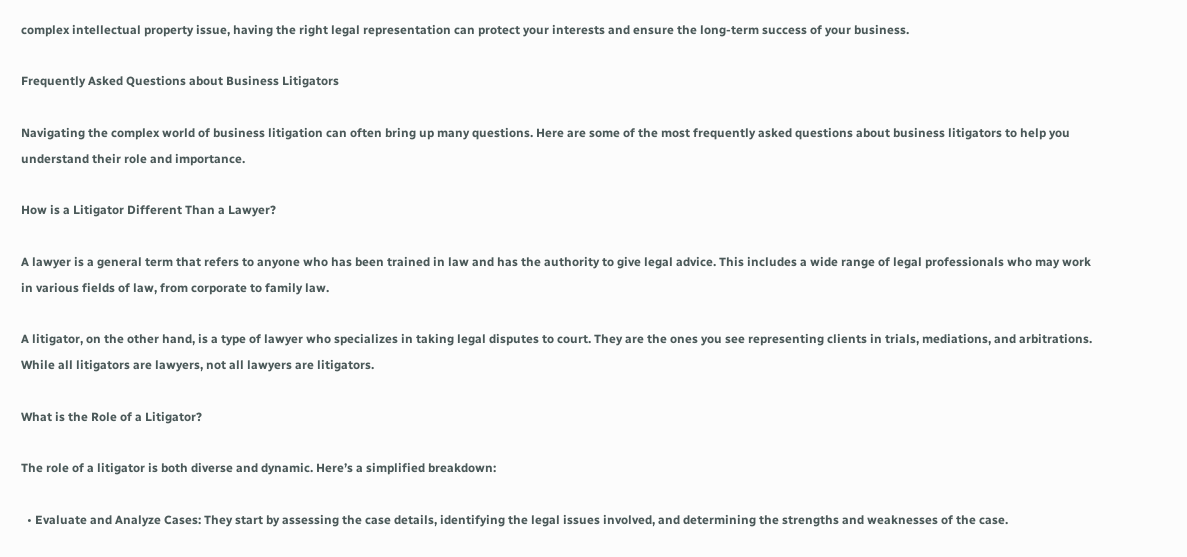complex intellectual property issue, having the right legal representation can protect your interests and ensure the long-term success of your business.

Frequently Asked Questions about Business Litigators

Navigating the complex world of business litigation can often bring up many questions. Here are some of the most frequently asked questions about business litigators to help you understand their role and importance.

How is a Litigator Different Than a Lawyer?

A lawyer is a general term that refers to anyone who has been trained in law and has the authority to give legal advice. This includes a wide range of legal professionals who may work in various fields of law, from corporate to family law.

A litigator, on the other hand, is a type of lawyer who specializes in taking legal disputes to court. They are the ones you see representing clients in trials, mediations, and arbitrations. While all litigators are lawyers, not all lawyers are litigators.

What is the Role of a Litigator?

The role of a litigator is both diverse and dynamic. Here’s a simplified breakdown:

  • Evaluate and Analyze Cases: They start by assessing the case details, identifying the legal issues involved, and determining the strengths and weaknesses of the case.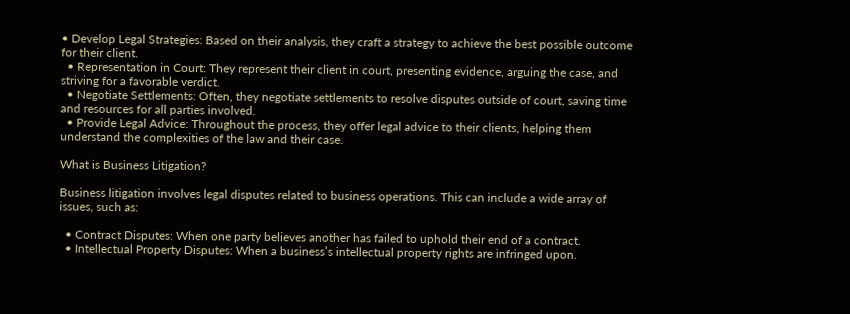• Develop Legal Strategies: Based on their analysis, they craft a strategy to achieve the best possible outcome for their client.
  • Representation in Court: They represent their client in court, presenting evidence, arguing the case, and striving for a favorable verdict.
  • Negotiate Settlements: Often, they negotiate settlements to resolve disputes outside of court, saving time and resources for all parties involved.
  • Provide Legal Advice: Throughout the process, they offer legal advice to their clients, helping them understand the complexities of the law and their case.

What is Business Litigation?

Business litigation involves legal disputes related to business operations. This can include a wide array of issues, such as:

  • Contract Disputes: When one party believes another has failed to uphold their end of a contract.
  • Intellectual Property Disputes: When a business’s intellectual property rights are infringed upon.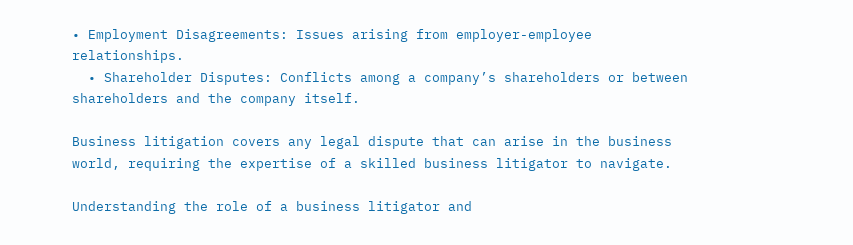• Employment Disagreements: Issues arising from employer-employee relationships.
  • Shareholder Disputes: Conflicts among a company’s shareholders or between shareholders and the company itself.

Business litigation covers any legal dispute that can arise in the business world, requiring the expertise of a skilled business litigator to navigate.

Understanding the role of a business litigator and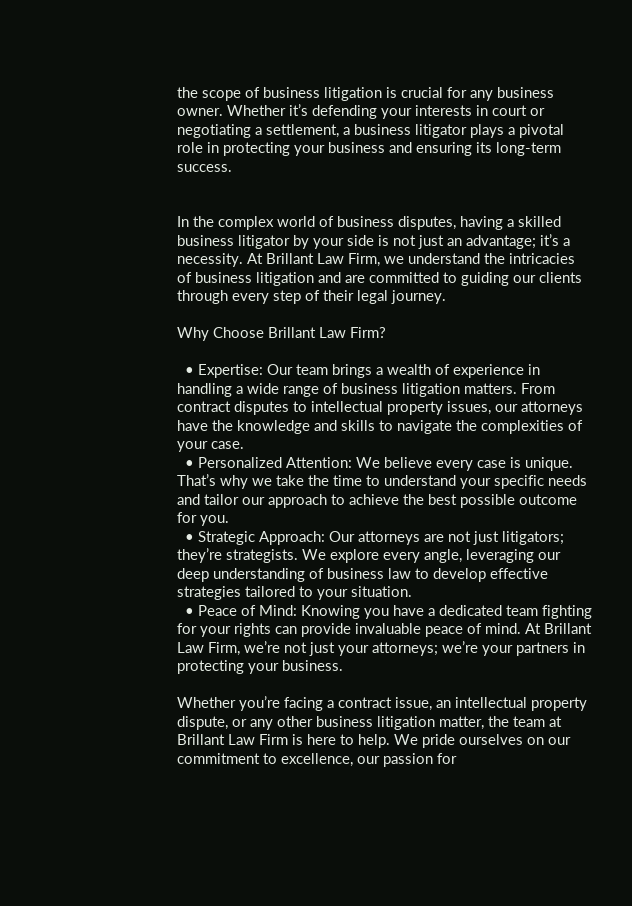the scope of business litigation is crucial for any business owner. Whether it’s defending your interests in court or negotiating a settlement, a business litigator plays a pivotal role in protecting your business and ensuring its long-term success.


In the complex world of business disputes, having a skilled business litigator by your side is not just an advantage; it’s a necessity. At Brillant Law Firm, we understand the intricacies of business litigation and are committed to guiding our clients through every step of their legal journey.

Why Choose Brillant Law Firm?

  • Expertise: Our team brings a wealth of experience in handling a wide range of business litigation matters. From contract disputes to intellectual property issues, our attorneys have the knowledge and skills to navigate the complexities of your case.
  • Personalized Attention: We believe every case is unique. That’s why we take the time to understand your specific needs and tailor our approach to achieve the best possible outcome for you.
  • Strategic Approach: Our attorneys are not just litigators; they’re strategists. We explore every angle, leveraging our deep understanding of business law to develop effective strategies tailored to your situation.
  • Peace of Mind: Knowing you have a dedicated team fighting for your rights can provide invaluable peace of mind. At Brillant Law Firm, we’re not just your attorneys; we’re your partners in protecting your business.

Whether you’re facing a contract issue, an intellectual property dispute, or any other business litigation matter, the team at Brillant Law Firm is here to help. We pride ourselves on our commitment to excellence, our passion for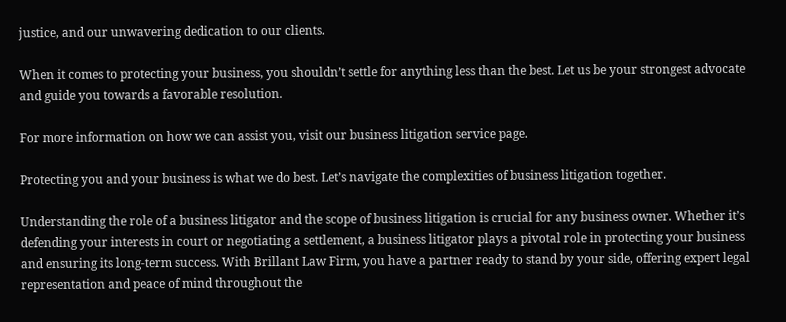justice, and our unwavering dedication to our clients.

When it comes to protecting your business, you shouldn’t settle for anything less than the best. Let us be your strongest advocate and guide you towards a favorable resolution.

For more information on how we can assist you, visit our business litigation service page.

Protecting you and your business is what we do best. Let’s navigate the complexities of business litigation together.

Understanding the role of a business litigator and the scope of business litigation is crucial for any business owner. Whether it’s defending your interests in court or negotiating a settlement, a business litigator plays a pivotal role in protecting your business and ensuring its long-term success. With Brillant Law Firm, you have a partner ready to stand by your side, offering expert legal representation and peace of mind throughout the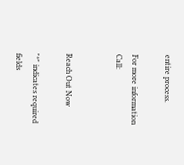entire process.

For more information Call:


Reach Out Now

"*" indicates required fields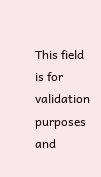This field is for validation purposes and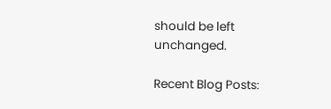should be left unchanged.

Recent Blog Posts: